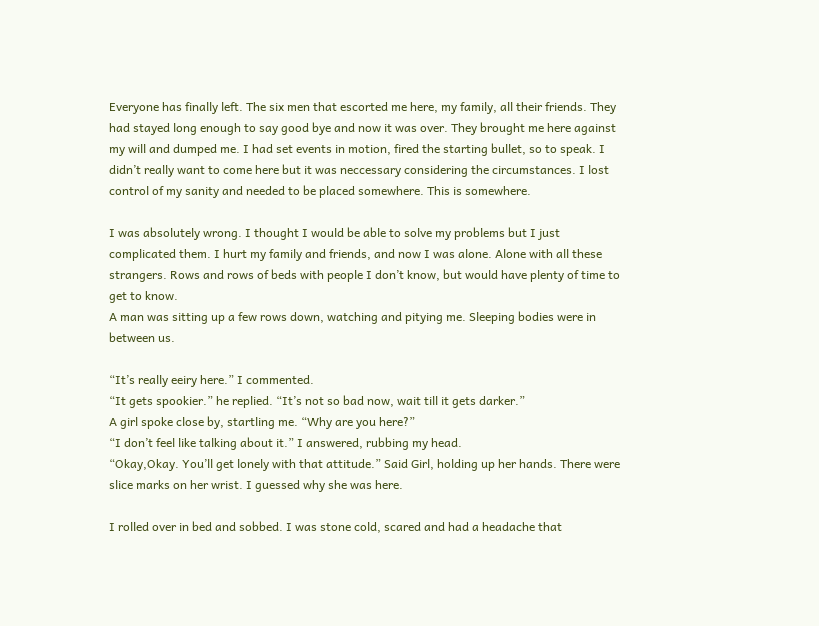Everyone has finally left. The six men that escorted me here, my family, all their friends. They had stayed long enough to say good bye and now it was over. They brought me here against my will and dumped me. I had set events in motion, fired the starting bullet, so to speak. I didn’t really want to come here but it was neccessary considering the circumstances. I lost control of my sanity and needed to be placed somewhere. This is somewhere.

I was absolutely wrong. I thought I would be able to solve my problems but I just complicated them. I hurt my family and friends, and now I was alone. Alone with all these strangers. Rows and rows of beds with people I don’t know, but would have plenty of time to get to know.
A man was sitting up a few rows down, watching and pitying me. Sleeping bodies were in between us.

“It’s really eeiry here.” I commented.
“It gets spookier.” he replied. “It’s not so bad now, wait till it gets darker.”
A girl spoke close by, startling me. “Why are you here?”
“I don’t feel like talking about it.” I answered, rubbing my head.
“Okay,Okay. You’ll get lonely with that attitude.” Said Girl, holding up her hands. There were slice marks on her wrist. I guessed why she was here.

I rolled over in bed and sobbed. I was stone cold, scared and had a headache that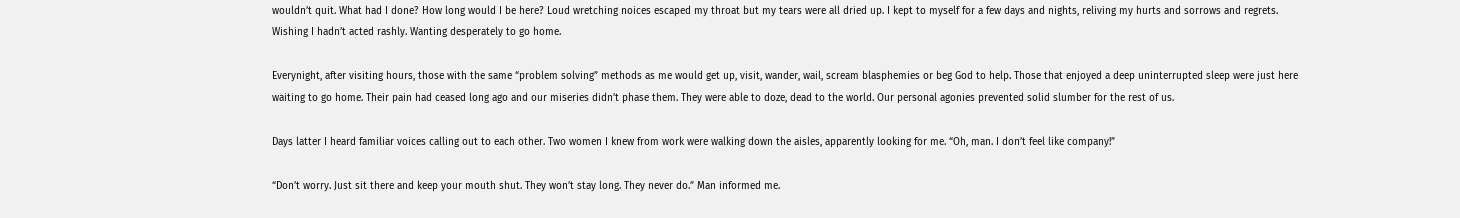wouldn’t quit. What had I done? How long would I be here? Loud wretching noices escaped my throat but my tears were all dried up. I kept to myself for a few days and nights, reliving my hurts and sorrows and regrets. Wishing I hadn’t acted rashly. Wanting desperately to go home.

Everynight, after visiting hours, those with the same “problem solving” methods as me would get up, visit, wander, wail, scream blasphemies or beg God to help. Those that enjoyed a deep uninterrupted sleep were just here waiting to go home. Their pain had ceased long ago and our miseries didn’t phase them. They were able to doze, dead to the world. Our personal agonies prevented solid slumber for the rest of us.

Days latter I heard familiar voices calling out to each other. Two women I knew from work were walking down the aisles, apparently looking for me. “Oh, man. I don’t feel like company!”

“Don’t worry. Just sit there and keep your mouth shut. They won’t stay long. They never do.” Man informed me.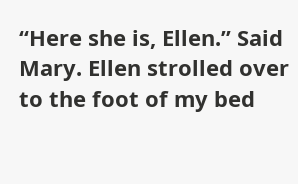“Here she is, Ellen.” Said Mary. Ellen strolled over to the foot of my bed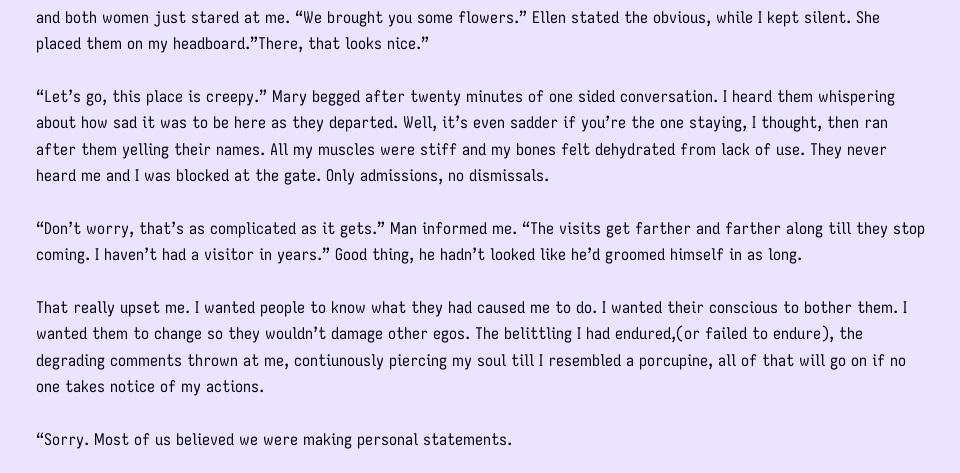and both women just stared at me. “We brought you some flowers.” Ellen stated the obvious, while I kept silent. She placed them on my headboard.”There, that looks nice.”

“Let’s go, this place is creepy.” Mary begged after twenty minutes of one sided conversation. I heard them whispering about how sad it was to be here as they departed. Well, it’s even sadder if you’re the one staying, I thought, then ran after them yelling their names. All my muscles were stiff and my bones felt dehydrated from lack of use. They never heard me and I was blocked at the gate. Only admissions, no dismissals.

“Don’t worry, that’s as complicated as it gets.” Man informed me. “The visits get farther and farther along till they stop coming. I haven’t had a visitor in years.” Good thing, he hadn’t looked like he’d groomed himself in as long.

That really upset me. I wanted people to know what they had caused me to do. I wanted their conscious to bother them. I wanted them to change so they wouldn’t damage other egos. The belittling I had endured,(or failed to endure), the degrading comments thrown at me, contiunously piercing my soul till I resembled a porcupine, all of that will go on if no one takes notice of my actions.

“Sorry. Most of us believed we were making personal statements.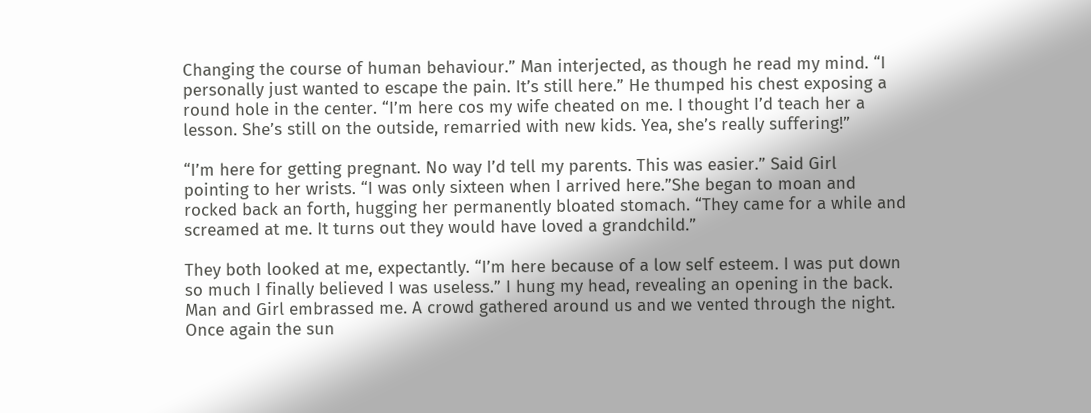Changing the course of human behaviour.” Man interjected, as though he read my mind. “I personally just wanted to escape the pain. It’s still here.” He thumped his chest exposing a round hole in the center. “I’m here cos my wife cheated on me. I thought I’d teach her a lesson. She’s still on the outside, remarried with new kids. Yea, she’s really suffering!”

“I’m here for getting pregnant. No way I’d tell my parents. This was easier.” Said Girl pointing to her wrists. “I was only sixteen when I arrived here.”She began to moan and rocked back an forth, hugging her permanently bloated stomach. “They came for a while and screamed at me. It turns out they would have loved a grandchild.”

They both looked at me, expectantly. “I’m here because of a low self esteem. I was put down so much I finally believed I was useless.” I hung my head, revealing an opening in the back. Man and Girl embrassed me. A crowd gathered around us and we vented through the night.
Once again the sun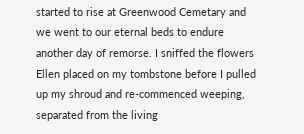started to rise at Greenwood Cemetary and we went to our eternal beds to endure another day of remorse. I sniffed the flowers Ellen placed on my tombstone before I pulled up my shroud and re-commenced weeping, separated from the living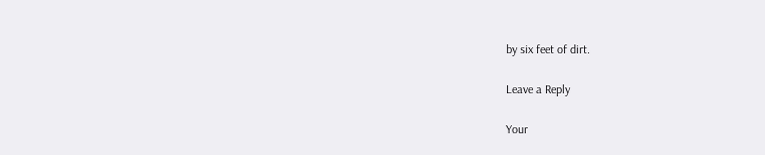by six feet of dirt.

Leave a Reply

Your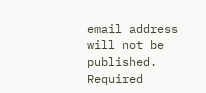email address will not be published. Required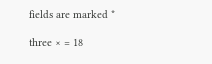fields are marked *

three × = 18